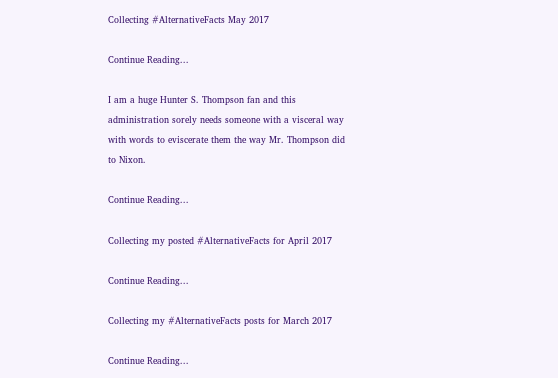Collecting #AlternativeFacts May 2017

Continue Reading...

I am a huge Hunter S. Thompson fan and this administration sorely needs someone with a visceral way with words to eviscerate them the way Mr. Thompson did to Nixon.

Continue Reading...

Collecting my posted #AlternativeFacts for April 2017

Continue Reading...

Collecting my #AlternativeFacts posts for March 2017

Continue Reading...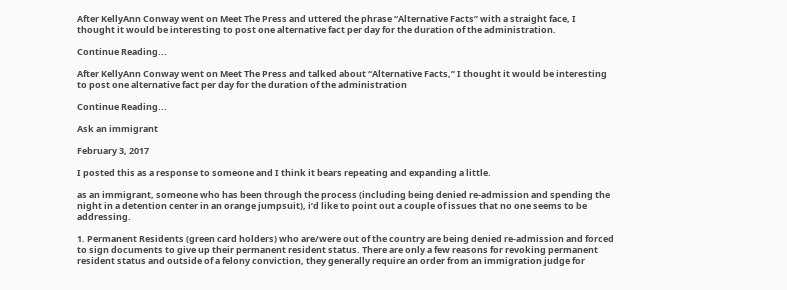After KellyAnn Conway went on Meet The Press and uttered the phrase “Alternative Facts” with a straight face, I thought it would be interesting to post one alternative fact per day for the duration of the administration.

Continue Reading...

After KellyAnn Conway went on Meet The Press and talked about “Alternative Facts,” I thought it would be interesting to post one alternative fact per day for the duration of the administration

Continue Reading...

Ask an immigrant

February 3, 2017

I posted this as a response to someone and I think it bears repeating and expanding a little.

as an immigrant, someone who has been through the process (including being denied re-admission and spending the night in a detention center in an orange jumpsuit), i’d like to point out a couple of issues that no one seems to be addressing.

1. Permanent Residents (green card holders) who are/were out of the country are being denied re-admission and forced to sign documents to give up their permanent resident status. There are only a few reasons for revoking permanent resident status and outside of a felony conviction, they generally require an order from an immigration judge for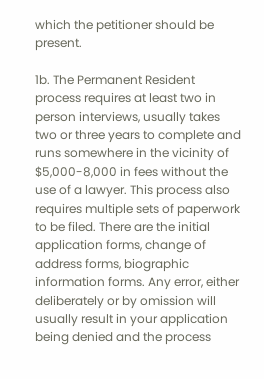which the petitioner should be present.

1b. The Permanent Resident process requires at least two in person interviews, usually takes two or three years to complete and runs somewhere in the vicinity of $5,000-8,000 in fees without the use of a lawyer. This process also requires multiple sets of paperwork to be filed. There are the initial application forms, change of address forms, biographic information forms. Any error, either deliberately or by omission will usually result in your application being denied and the process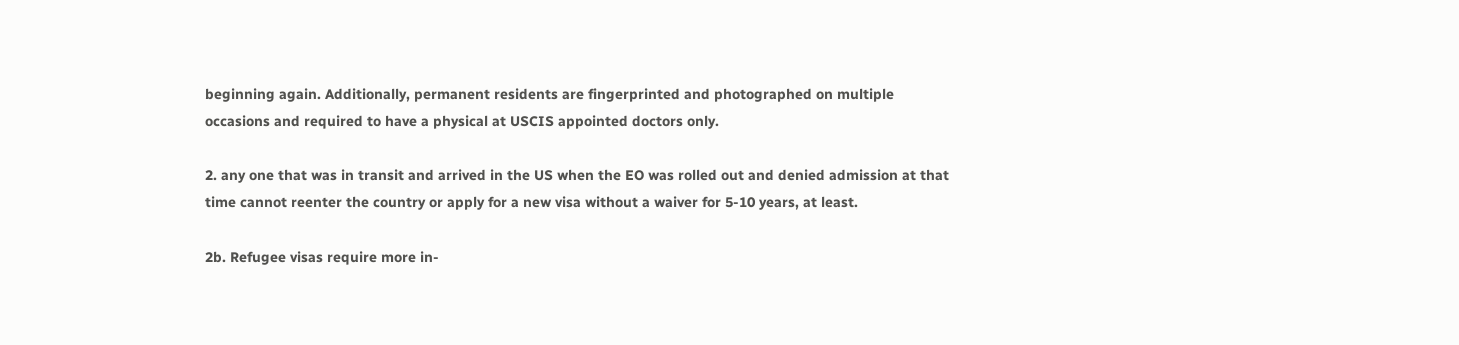beginning again. Additionally, permanent residents are fingerprinted and photographed on multiple occasions and required to have a physical at USCIS appointed doctors only.

2. any one that was in transit and arrived in the US when the EO was rolled out and denied admission at that time cannot reenter the country or apply for a new visa without a waiver for 5-10 years, at least.

2b. Refugee visas require more in-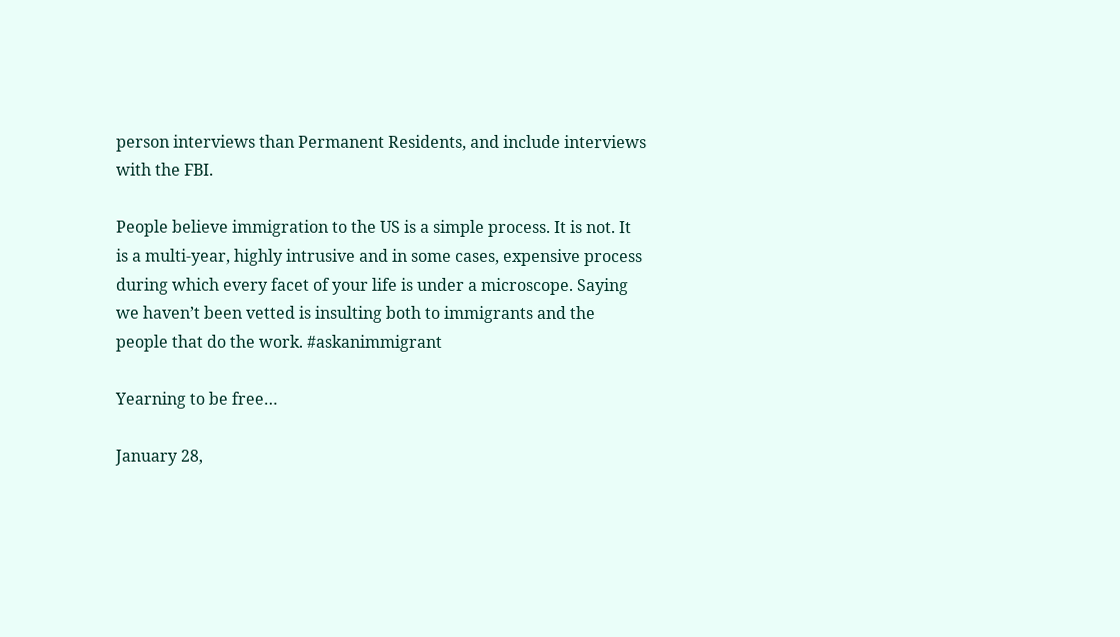person interviews than Permanent Residents, and include interviews with the FBI.

People believe immigration to the US is a simple process. It is not. It is a multi-year, highly intrusive and in some cases, expensive process during which every facet of your life is under a microscope. Saying we haven’t been vetted is insulting both to immigrants and the people that do the work. #askanimmigrant

Yearning to be free…

January 28,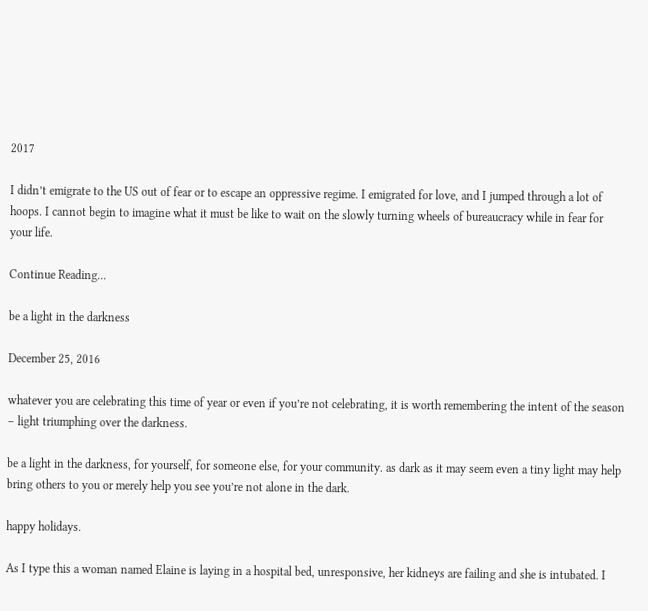2017

I didn’t emigrate to the US out of fear or to escape an oppressive regime. I emigrated for love, and I jumped through a lot of hoops. I cannot begin to imagine what it must be like to wait on the slowly turning wheels of bureaucracy while in fear for your life.

Continue Reading...

be a light in the darkness

December 25, 2016

whatever you are celebrating this time of year or even if you’re not celebrating, it is worth remembering the intent of the season – light triumphing over the darkness.

be a light in the darkness, for yourself, for someone else, for your community. as dark as it may seem even a tiny light may help bring others to you or merely help you see you’re not alone in the dark.

happy holidays.

As I type this a woman named Elaine is laying in a hospital bed, unresponsive, her kidneys are failing and she is intubated. I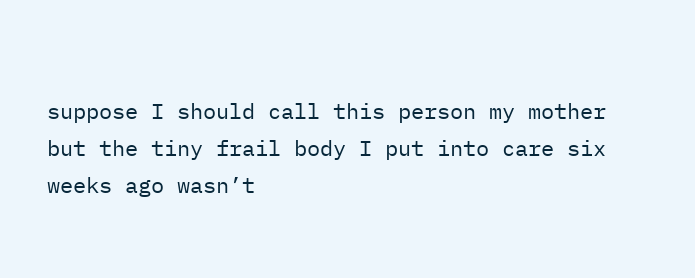suppose I should call this person my mother but the tiny frail body I put into care six weeks ago wasn’t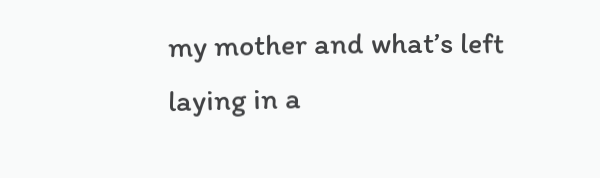my mother and what’s left laying in a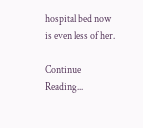hospital bed now is even less of her.

Continue Reading...